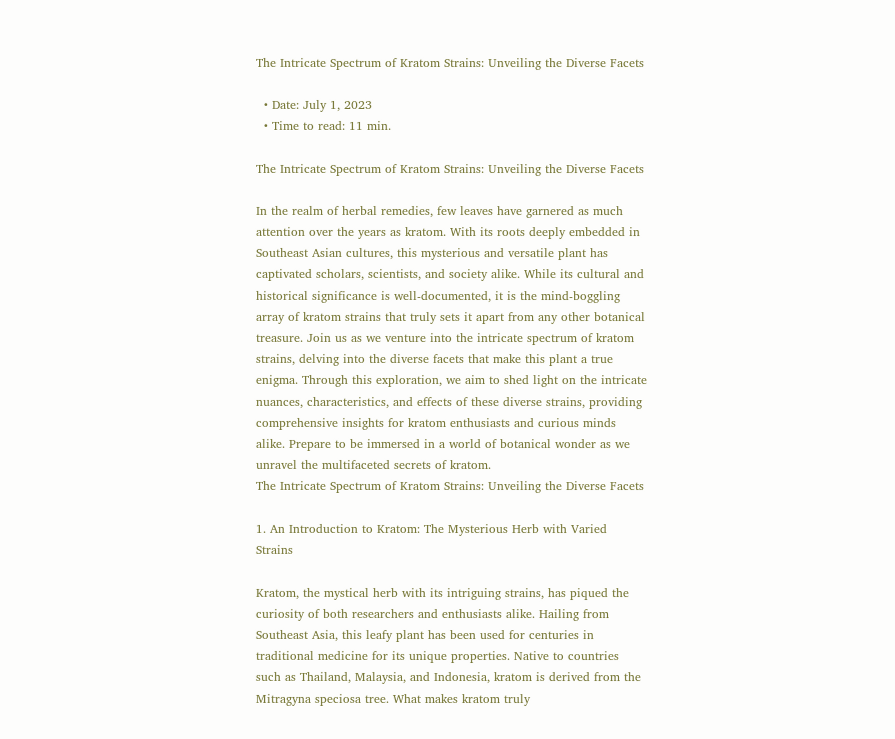The Intricate Spectrum of Kratom Strains: Unveiling the Diverse Facets

  • Date: July 1, 2023
  • Time to read: 11 min.

The Intricate Spectrum of Kratom Strains: Unveiling the Diverse Facets

In the realm of herbal remedies, few leaves have garnered as much attention over the years as kratom. With its roots deeply embedded in Southeast Asian cultures, this mysterious and versatile plant has captivated scholars, scientists, and society alike. While its cultural and historical significance is well-documented, it is the mind-boggling array of kratom strains that truly sets it apart from any other botanical treasure. Join us as we venture into the intricate spectrum of kratom strains, delving into the diverse facets that make this plant a true enigma. Through this exploration, we aim to shed light on the intricate nuances, characteristics, and effects of these diverse strains, providing comprehensive insights for kratom enthusiasts and curious minds alike. Prepare to be immersed in a world of botanical wonder as we unravel the multifaceted secrets of kratom.
The Intricate Spectrum of Kratom Strains: Unveiling the Diverse Facets

1. An Introduction to Kratom: The Mysterious Herb with Varied Strains

Kratom, the mystical herb with its intriguing strains, has piqued the curiosity of both researchers and enthusiasts alike. Hailing from Southeast Asia, this leafy plant has been used for centuries in traditional medicine for its unique properties. Native to countries such as Thailand, Malaysia, and Indonesia, kratom is derived from the Mitragyna speciosa tree. What makes kratom truly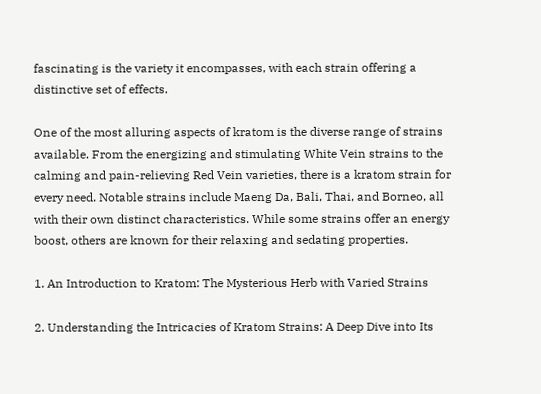fascinating is the variety it encompasses, with each strain offering a distinctive set of effects.

One of the most alluring aspects of kratom is the diverse range of strains available. From the energizing and stimulating White Vein strains to the calming and pain-relieving Red Vein varieties, there is a kratom strain for every need. Notable strains include Maeng Da, Bali, Thai, and Borneo, all with their own distinct characteristics. While some strains offer an energy boost, others are known for their relaxing and sedating properties.

1. An Introduction to Kratom: The Mysterious Herb with Varied Strains

2. Understanding the Intricacies of Kratom Strains: A Deep Dive into Its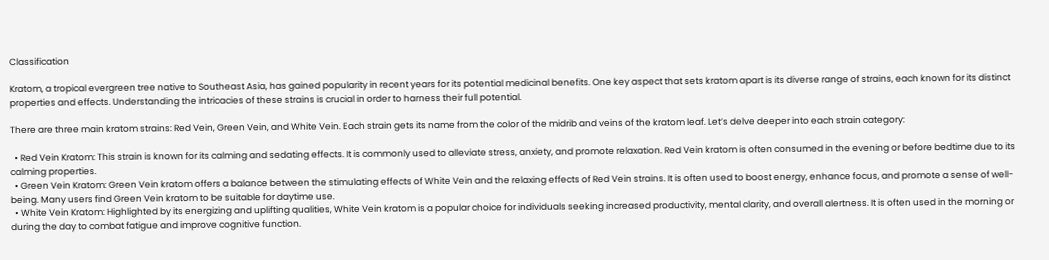Classification

Kratom, a tropical evergreen tree native to Southeast Asia, has gained popularity in recent years for its potential medicinal benefits. One key aspect that sets kratom apart is its diverse range of strains, each known for its distinct properties and effects. Understanding the intricacies of these strains is crucial in order to harness their full potential.

There are three main kratom strains: Red Vein, Green Vein, and White Vein. Each strain gets its name from the color of the midrib and veins of the kratom leaf. Let’s delve deeper into each strain category:

  • Red Vein Kratom: This strain is known for its calming and sedating effects. It is commonly used to alleviate stress, anxiety, and promote relaxation. Red Vein kratom is often consumed in the evening or before bedtime due to its calming properties.
  • Green Vein Kratom: Green Vein kratom offers a balance between the stimulating effects of White Vein and the relaxing effects of Red Vein strains. It is often used to boost energy, enhance focus, and promote a sense of well-being. Many users find Green Vein kratom to be suitable for daytime use.
  • White Vein Kratom: Highlighted by its energizing and uplifting qualities, White Vein kratom is a popular choice for individuals seeking increased productivity, mental clarity, and overall alertness. It is often used in the morning or during the day to combat fatigue and improve cognitive function.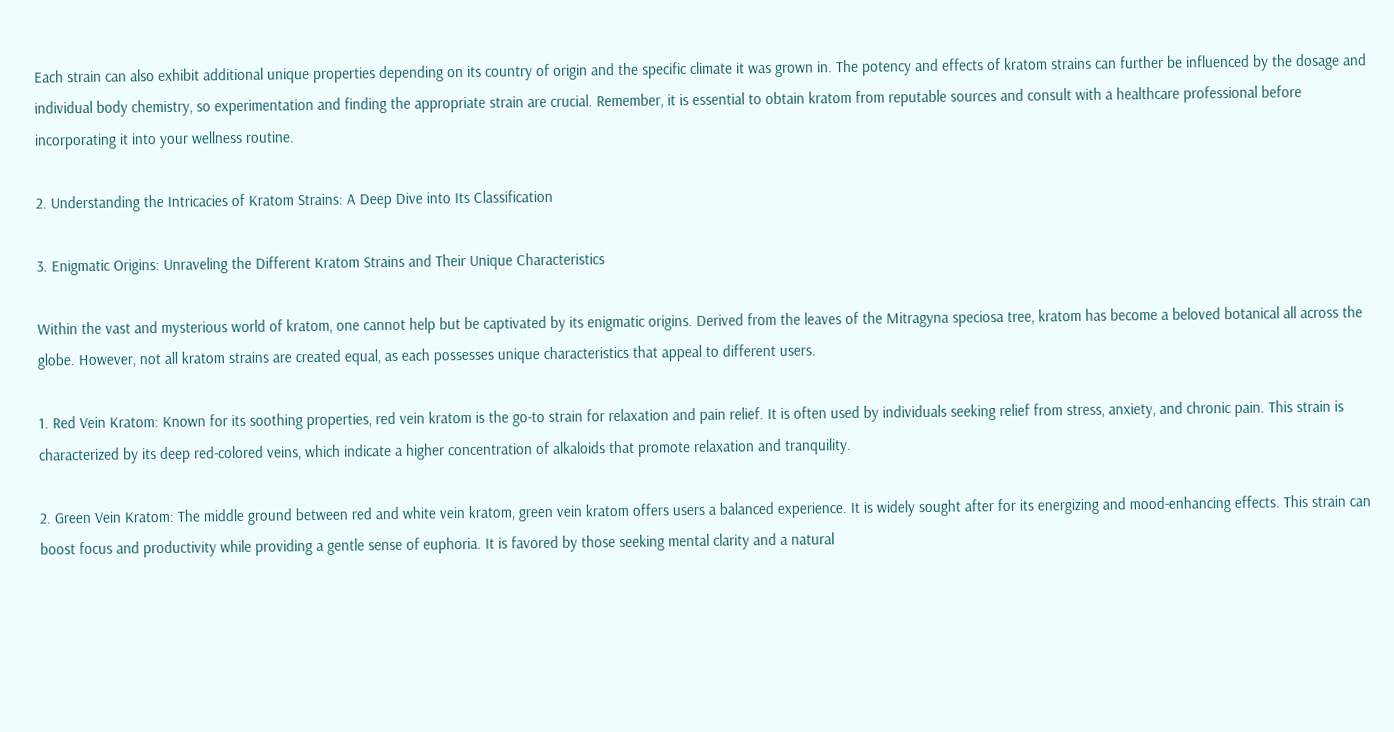Each strain can also exhibit additional unique properties depending on its country of origin and the specific climate it was grown in. The potency and effects of kratom strains can further be influenced by the dosage and individual body chemistry, so experimentation and finding the appropriate strain are crucial. Remember, it is essential to obtain kratom from reputable sources and consult with a healthcare professional before incorporating it into your wellness routine.

2. Understanding the Intricacies of Kratom Strains: A Deep Dive into Its Classification

3. Enigmatic Origins: Unraveling the Different Kratom Strains and Their Unique Characteristics

Within the vast and mysterious world of kratom, one cannot help but be captivated by its enigmatic origins. Derived from the leaves of the Mitragyna speciosa tree, kratom has become a beloved botanical all across the globe. However, not all kratom strains are created equal, as each possesses unique characteristics that appeal to different users.

1. Red Vein Kratom: Known for its soothing properties, red vein kratom is the go-to strain for relaxation and pain relief. It is often used by individuals seeking relief from stress, anxiety, and chronic pain. This strain is characterized by its deep red-colored veins, which indicate a higher concentration of alkaloids that promote relaxation and tranquility.

2. Green Vein Kratom: The middle ground between red and white vein kratom, green vein kratom offers users a balanced experience. It is widely sought after for its energizing and mood-enhancing effects. This strain can boost focus and productivity while providing a gentle sense of euphoria. It is favored by those seeking mental clarity and a natural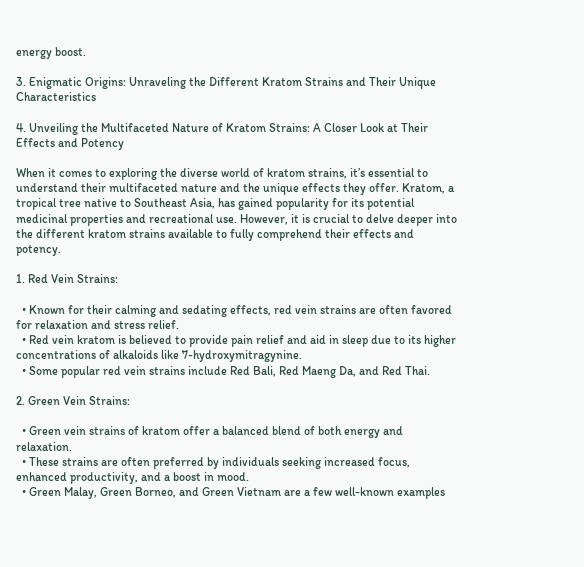energy boost.

3. Enigmatic Origins: Unraveling the Different Kratom Strains and Their Unique Characteristics

4. Unveiling the Multifaceted Nature of Kratom Strains: A Closer Look at Their Effects and Potency

When it comes to exploring the diverse world of kratom strains, it’s essential to understand their multifaceted nature and the unique effects they offer. Kratom, a tropical tree native to Southeast Asia, has gained popularity for its potential medicinal properties and recreational use. However, it is crucial to delve deeper into the different kratom strains available to fully comprehend their effects and potency.

1. Red Vein Strains:

  • Known for their calming and sedating effects, red vein strains are often favored for relaxation and stress relief.
  • Red vein kratom is believed to provide pain relief and aid in sleep due to its higher concentrations of alkaloids like 7-hydroxymitragynine.
  • Some popular red vein strains include Red Bali, Red Maeng Da, and Red Thai.

2. Green Vein Strains:

  • Green vein strains of kratom offer a balanced blend of both energy and relaxation.
  • These strains are often preferred by individuals seeking increased focus, enhanced productivity, and a boost in mood.
  • Green Malay, Green Borneo, and Green Vietnam are a few well-known examples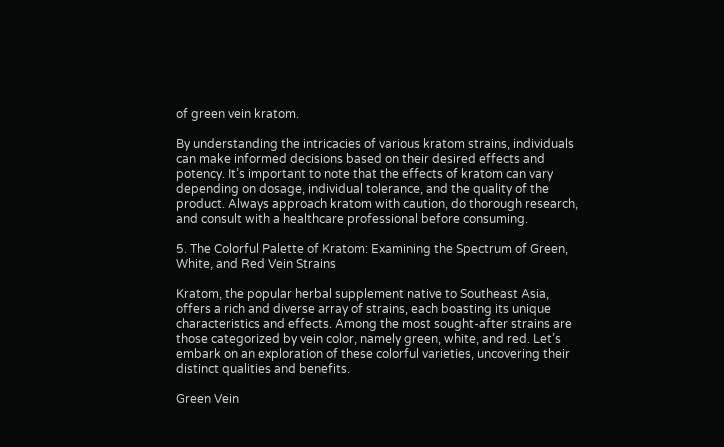of green vein kratom.

By understanding the intricacies of various kratom strains, individuals can make informed decisions based on their desired effects and potency. It’s important to note that the effects of kratom can vary depending on dosage, individual tolerance, and the quality of the product. Always approach kratom with caution, do thorough research, and consult with a healthcare professional before consuming.

5. The Colorful Palette of Kratom: Examining the Spectrum of Green, White, and Red Vein Strains

Kratom, the popular herbal supplement native to Southeast Asia, offers a rich and diverse array of strains, each boasting its unique characteristics and effects. Among the most sought-after strains are those categorized by vein color, namely green, white, and red. Let’s embark on an exploration of these colorful varieties, uncovering their distinct qualities and benefits.

Green Vein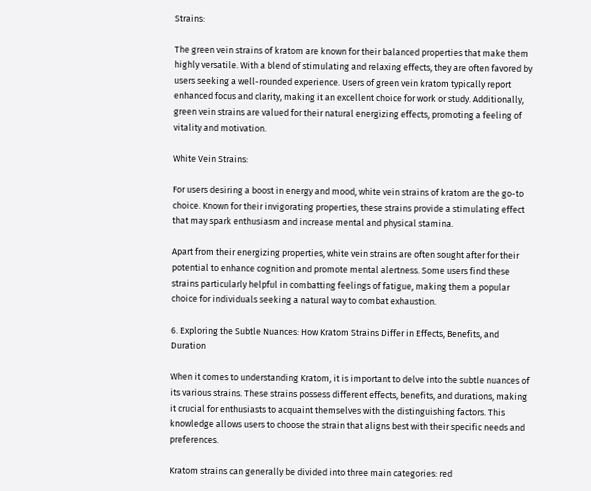Strains:

The green vein strains of kratom are known for their balanced properties that make them highly versatile. With a blend of stimulating and relaxing effects, they are often favored by users seeking a well-rounded experience. Users of green vein kratom typically report enhanced focus and clarity, making it an excellent choice for work or study. Additionally, green vein strains are valued for their natural energizing effects, promoting a feeling of vitality and motivation.

White Vein Strains:

For users desiring a boost in energy and mood, white vein strains of kratom are the go-to choice. Known for their invigorating properties, these strains provide a stimulating effect that may spark enthusiasm and increase mental and physical stamina.

Apart from their energizing properties, white vein strains are often sought after for their potential to enhance cognition and promote mental alertness. Some users find these strains particularly helpful in combatting feelings of fatigue, making them a popular choice for individuals seeking a natural way to combat exhaustion.

6. Exploring the Subtle Nuances: How Kratom Strains Differ in Effects, Benefits, and Duration

When it comes to understanding Kratom, it is important to delve into the subtle nuances of its various strains. These strains possess different effects, benefits, and durations, making it crucial for enthusiasts to acquaint themselves with the distinguishing factors. This knowledge allows users to choose the strain that aligns best with their specific needs and preferences.

Kratom strains can generally be divided into three main categories: red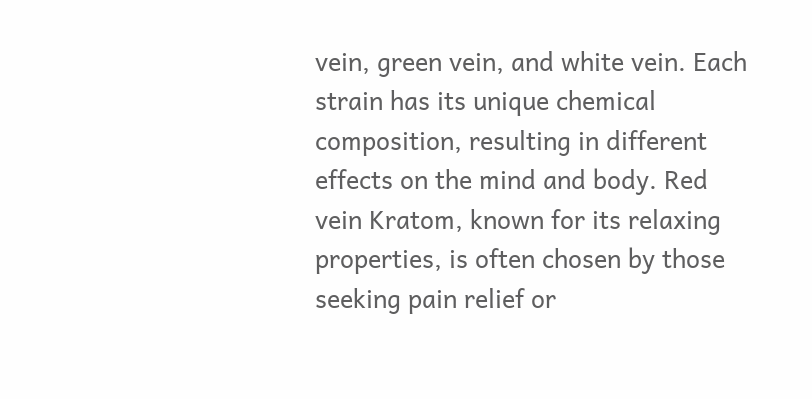vein, green vein, and white vein. Each strain has its unique chemical composition, resulting in different effects on the mind and body. Red vein Kratom, known for its relaxing properties, is often chosen by those seeking pain relief or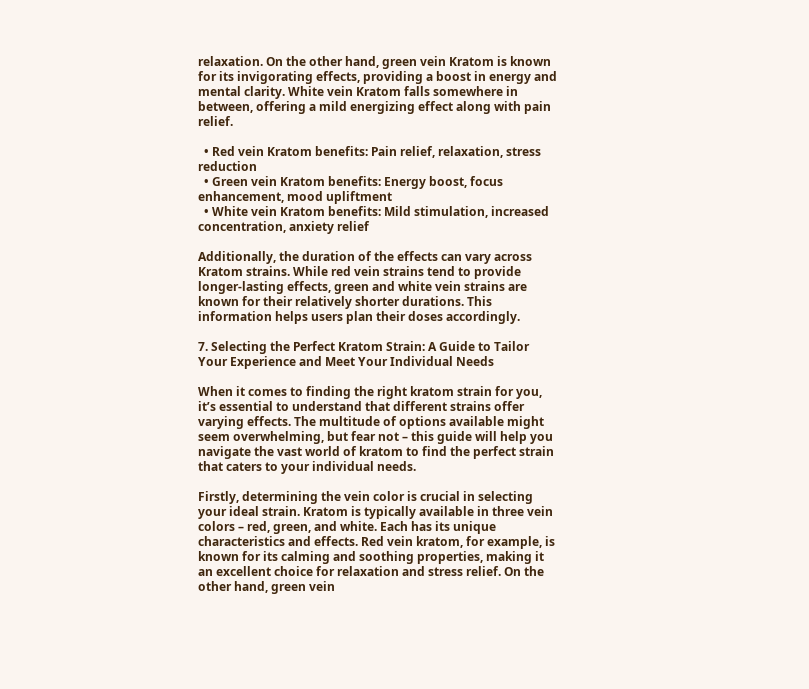relaxation. On the other hand, green vein Kratom is known for its invigorating effects, providing a boost in energy and mental clarity. White vein Kratom falls somewhere in between, offering a mild energizing effect along with pain relief.

  • Red vein Kratom benefits: Pain relief, relaxation, stress reduction
  • Green vein Kratom benefits: Energy boost, focus enhancement, mood upliftment
  • White vein Kratom benefits: Mild stimulation, increased concentration, anxiety relief

Additionally, the duration of the effects can vary across Kratom strains. While red vein strains tend to provide longer-lasting effects, green and white vein strains are known for their relatively shorter durations. This information helps users plan their doses accordingly.

7. Selecting the Perfect Kratom Strain: A Guide to Tailor Your Experience and Meet Your Individual Needs

When it comes to finding the right kratom strain for you, it’s essential to understand that different strains offer varying effects. The multitude of options available might seem overwhelming, but fear not – this guide will help you navigate the vast world of kratom to find the perfect strain that caters to your individual needs.

Firstly, determining the vein color is crucial in selecting your ideal strain. Kratom is typically available in three vein colors – red, green, and white. Each has its unique characteristics and effects. Red vein kratom, for example, is known for its calming and soothing properties, making it an excellent choice for relaxation and stress relief. On the other hand, green vein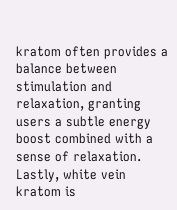kratom often provides a balance between stimulation and relaxation, granting users a subtle energy boost combined with a sense of relaxation. Lastly, white vein kratom is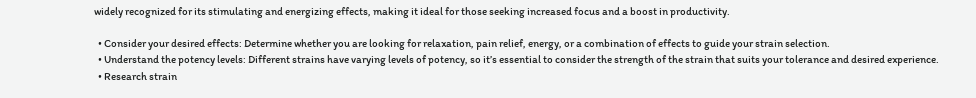widely recognized for its stimulating and energizing effects, making it ideal for those seeking increased focus and a boost in productivity.

  • Consider your desired effects: Determine whether you are looking for relaxation, pain relief, energy, or a combination of effects to guide your strain selection.
  • Understand the potency levels: Different strains have varying levels of potency, so it’s essential to consider the strength of the strain that suits your tolerance and desired experience.
  • Research strain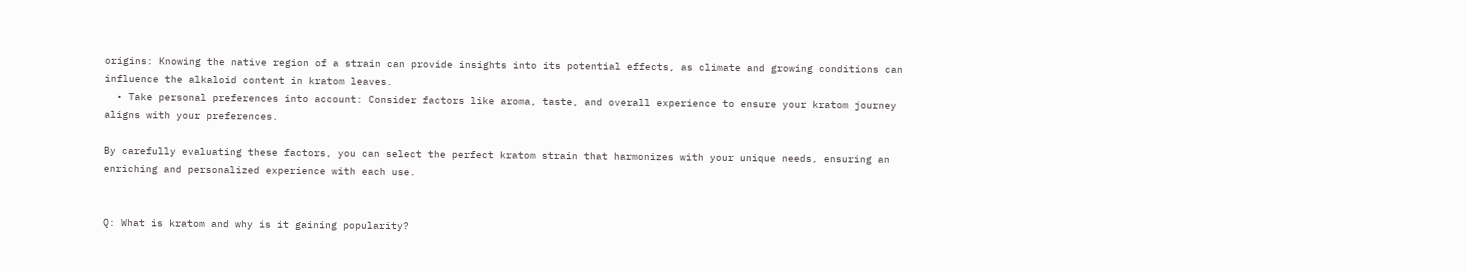origins: Knowing the native region of a strain can provide insights into its potential effects, as climate and growing conditions can influence the alkaloid content in kratom leaves.
  • Take personal preferences into account: Consider factors like aroma, taste, and overall experience to ensure your kratom journey aligns with your preferences.

By carefully evaluating these factors, you can select the perfect kratom strain that harmonizes with your unique needs, ensuring an enriching and personalized experience with each use.


Q: What is kratom and why is it gaining popularity?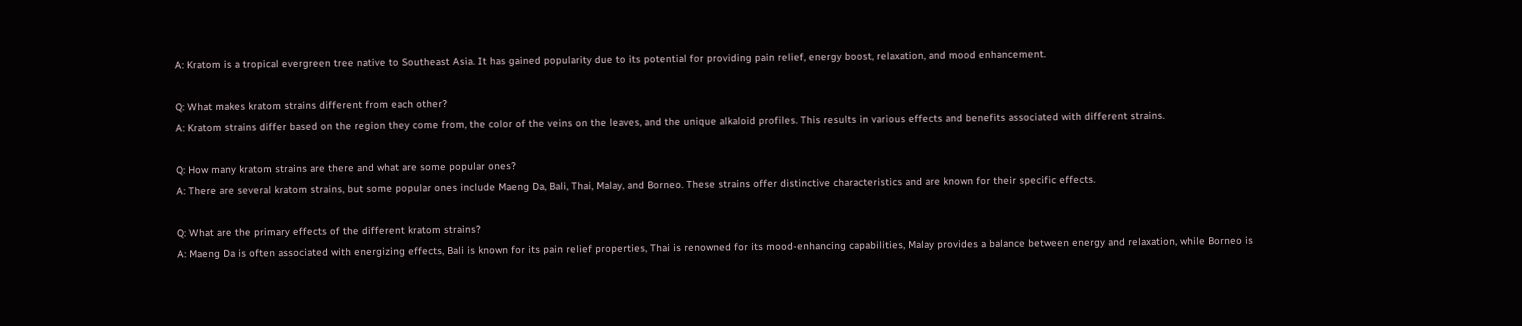A: Kratom is a tropical evergreen tree native to Southeast Asia. It has gained popularity due to its potential for providing pain relief, energy boost, relaxation, and mood enhancement.

Q: What makes kratom strains different from each other?
A: Kratom strains differ based on the region they come from, the color of the veins on the leaves, and the unique alkaloid profiles. This results in various effects and benefits associated with different strains.

Q: How many kratom strains are there and what are some popular ones?
A: There are several kratom strains, but some popular ones include Maeng Da, Bali, Thai, Malay, and Borneo. These strains offer distinctive characteristics and are known for their specific effects.

Q: What are the primary effects of the different kratom strains?
A: Maeng Da is often associated with energizing effects, Bali is known for its pain relief properties, Thai is renowned for its mood-enhancing capabilities, Malay provides a balance between energy and relaxation, while Borneo is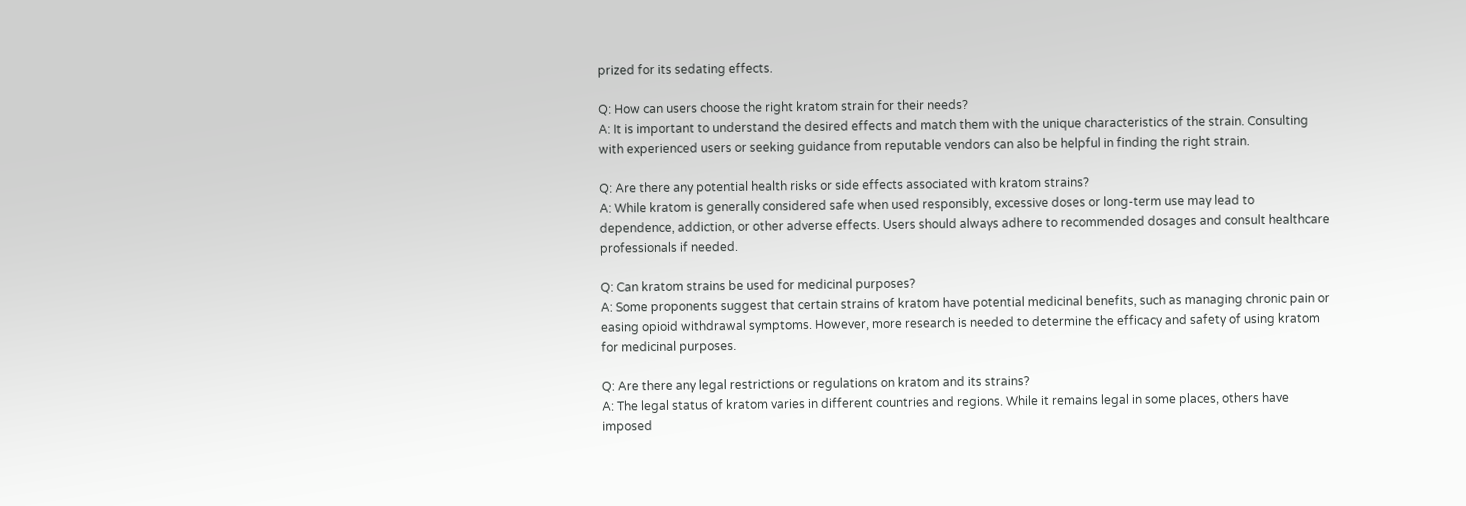prized for its sedating effects.

Q: How can users choose the right kratom strain for their needs?
A: It is important to understand the desired effects and match them with the unique characteristics of the strain. Consulting with experienced users or seeking guidance from reputable vendors can also be helpful in finding the right strain.

Q: Are there any potential health risks or side effects associated with kratom strains?
A: While kratom is generally considered safe when used responsibly, excessive doses or long-term use may lead to dependence, addiction, or other adverse effects. Users should always adhere to recommended dosages and consult healthcare professionals if needed.

Q: Can kratom strains be used for medicinal purposes?
A: Some proponents suggest that certain strains of kratom have potential medicinal benefits, such as managing chronic pain or easing opioid withdrawal symptoms. However, more research is needed to determine the efficacy and safety of using kratom for medicinal purposes.

Q: Are there any legal restrictions or regulations on kratom and its strains?
A: The legal status of kratom varies in different countries and regions. While it remains legal in some places, others have imposed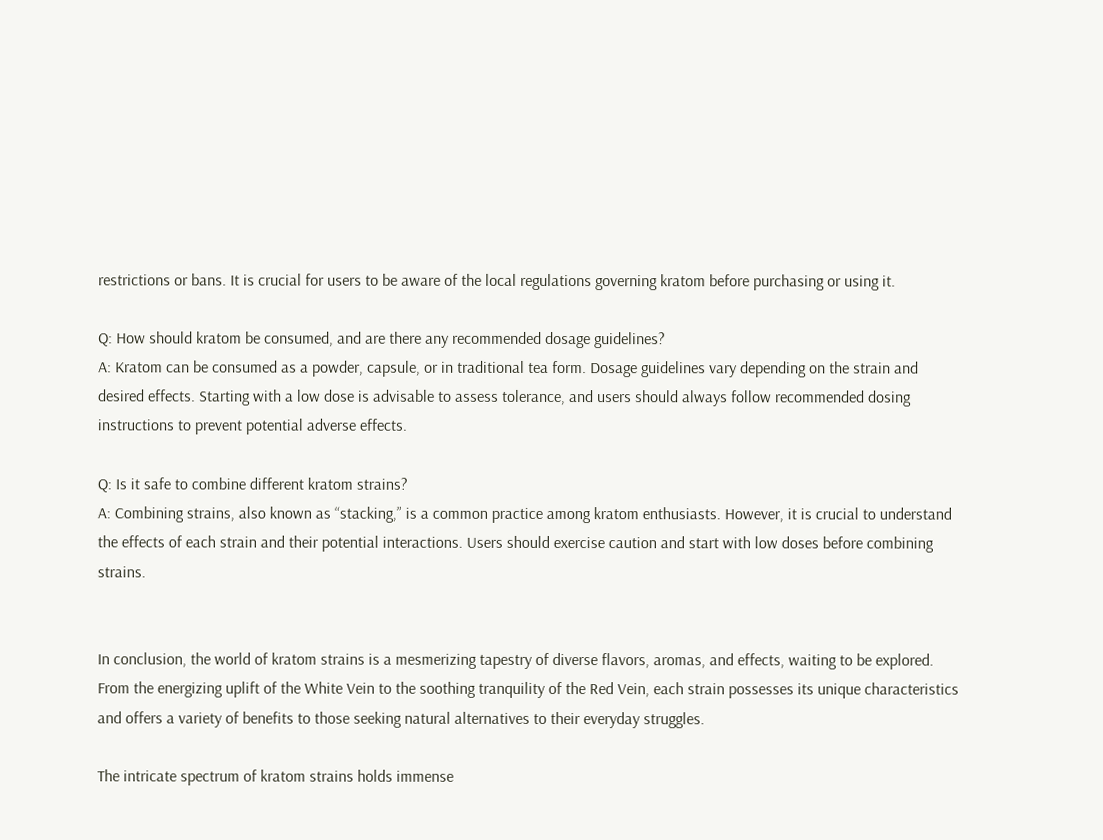restrictions or bans. It is crucial for users to be aware of the local regulations governing kratom before purchasing or using it.

Q: How should kratom be consumed, and are there any recommended dosage guidelines?
A: Kratom can be consumed as a powder, capsule, or in traditional tea form. Dosage guidelines vary depending on the strain and desired effects. Starting with a low dose is advisable to assess tolerance, and users should always follow recommended dosing instructions to prevent potential adverse effects.

Q: Is it safe to combine different kratom strains?
A: Combining strains, also known as “stacking,” is a common practice among kratom enthusiasts. However, it is crucial to understand the effects of each strain and their potential interactions. Users should exercise caution and start with low doses before combining strains.


In conclusion, the world of kratom strains is a mesmerizing tapestry of diverse flavors, aromas, and effects, waiting to be explored. From the energizing uplift of the White Vein to the soothing tranquility of the Red Vein, each strain possesses its unique characteristics and offers a variety of benefits to those seeking natural alternatives to their everyday struggles.

The intricate spectrum of kratom strains holds immense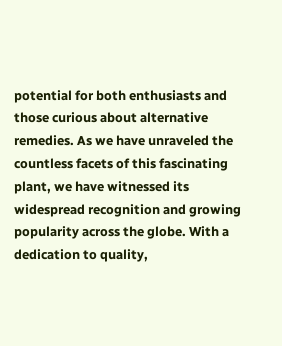potential for both enthusiasts and those curious about alternative remedies. As we have unraveled the countless facets of this fascinating plant, we have witnessed its widespread recognition and growing popularity across the globe. With a dedication to quality,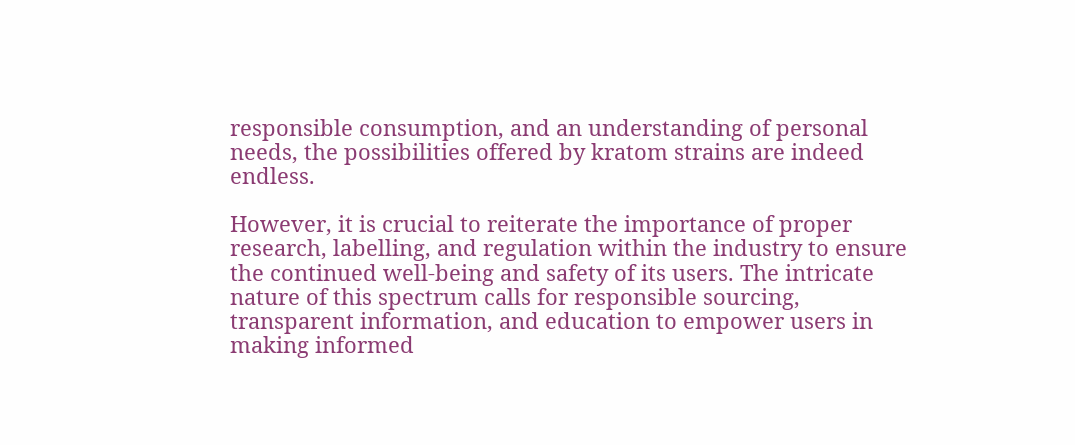responsible consumption, and an understanding of personal needs, the possibilities offered by kratom strains are indeed endless.

However, it is crucial to reiterate the importance of proper research, labelling, and regulation within the industry to ensure the continued well-being and safety of its users. The intricate nature of this spectrum calls for responsible sourcing, transparent information, and education to empower users in making informed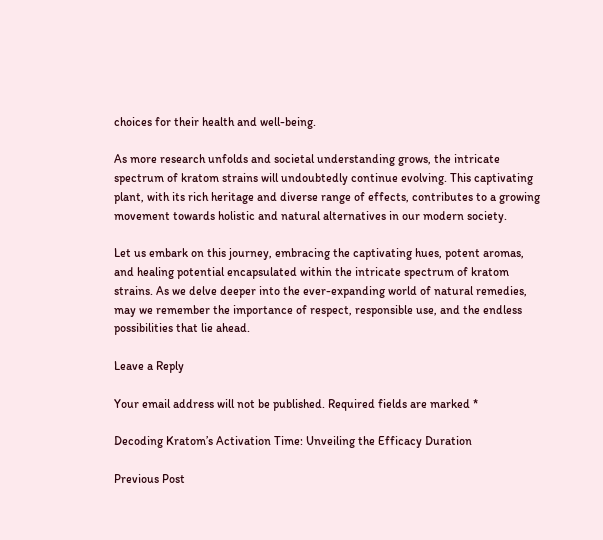choices for their health and well-being.

As more research unfolds and societal understanding grows, the intricate spectrum of kratom strains will undoubtedly continue evolving. This captivating plant, with its rich heritage and diverse range of effects, contributes to a growing movement towards holistic and natural alternatives in our modern society.

Let us embark on this journey, embracing the captivating hues, potent aromas, and healing potential encapsulated within the intricate spectrum of kratom strains. As we delve deeper into the ever-expanding world of natural remedies, may we remember the importance of respect, responsible use, and the endless possibilities that lie ahead.

Leave a Reply

Your email address will not be published. Required fields are marked *

Decoding Kratom’s Activation Time: Unveiling the Efficacy Duration

Previous Post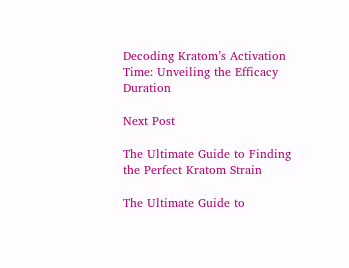Decoding Kratom’s Activation Time: Unveiling the Efficacy Duration

Next Post

The Ultimate Guide to Finding the Perfect Kratom Strain

The Ultimate Guide to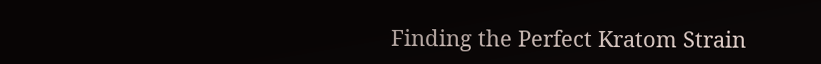Finding the Perfect Kratom Strain